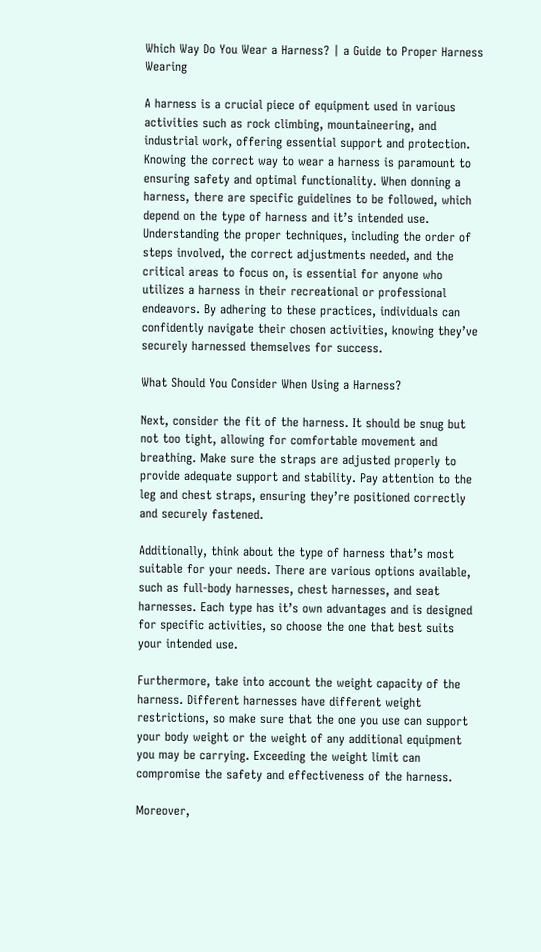Which Way Do You Wear a Harness? | a Guide to Proper Harness Wearing

A harness is a crucial piece of equipment used in various activities such as rock climbing, mountaineering, and industrial work, offering essential support and protection. Knowing the correct way to wear a harness is paramount to ensuring safety and optimal functionality. When donning a harness, there are specific guidelines to be followed, which depend on the type of harness and it’s intended use. Understanding the proper techniques, including the order of steps involved, the correct adjustments needed, and the critical areas to focus on, is essential for anyone who utilizes a harness in their recreational or professional endeavors. By adhering to these practices, individuals can confidently navigate their chosen activities, knowing they’ve securely harnessed themselves for success.

What Should You Consider When Using a Harness?

Next, consider the fit of the harness. It should be snug but not too tight, allowing for comfortable movement and breathing. Make sure the straps are adjusted properly to provide adequate support and stability. Pay attention to the leg and chest straps, ensuring they’re positioned correctly and securely fastened.

Additionally, think about the type of harness that’s most suitable for your needs. There are various options available, such as full-body harnesses, chest harnesses, and seat harnesses. Each type has it’s own advantages and is designed for specific activities, so choose the one that best suits your intended use.

Furthermore, take into account the weight capacity of the harness. Different harnesses have different weight restrictions, so make sure that the one you use can support your body weight or the weight of any additional equipment you may be carrying. Exceeding the weight limit can compromise the safety and effectiveness of the harness.

Moreover,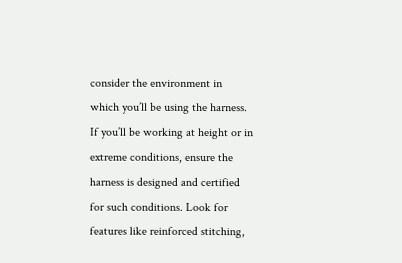consider the environment in which you’ll be using the harness. If you’ll be working at height or in extreme conditions, ensure the harness is designed and certified for such conditions. Look for features like reinforced stitching,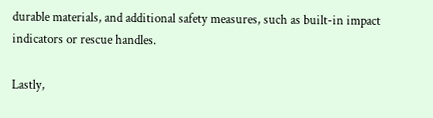durable materials, and additional safety measures, such as built-in impact indicators or rescue handles.

Lastly,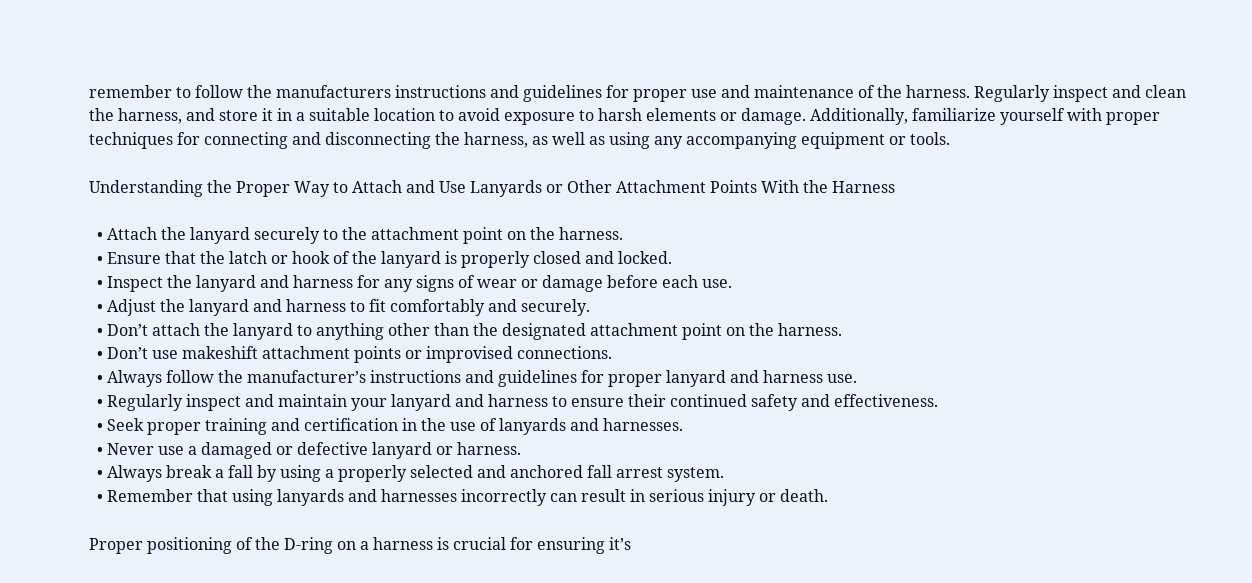remember to follow the manufacturers instructions and guidelines for proper use and maintenance of the harness. Regularly inspect and clean the harness, and store it in a suitable location to avoid exposure to harsh elements or damage. Additionally, familiarize yourself with proper techniques for connecting and disconnecting the harness, as well as using any accompanying equipment or tools.

Understanding the Proper Way to Attach and Use Lanyards or Other Attachment Points With the Harness

  • Attach the lanyard securely to the attachment point on the harness.
  • Ensure that the latch or hook of the lanyard is properly closed and locked.
  • Inspect the lanyard and harness for any signs of wear or damage before each use.
  • Adjust the lanyard and harness to fit comfortably and securely.
  • Don’t attach the lanyard to anything other than the designated attachment point on the harness.
  • Don’t use makeshift attachment points or improvised connections.
  • Always follow the manufacturer’s instructions and guidelines for proper lanyard and harness use.
  • Regularly inspect and maintain your lanyard and harness to ensure their continued safety and effectiveness.
  • Seek proper training and certification in the use of lanyards and harnesses.
  • Never use a damaged or defective lanyard or harness.
  • Always break a fall by using a properly selected and anchored fall arrest system.
  • Remember that using lanyards and harnesses incorrectly can result in serious injury or death.

Proper positioning of the D-ring on a harness is crucial for ensuring it’s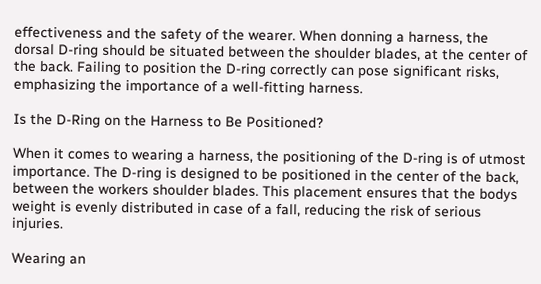effectiveness and the safety of the wearer. When donning a harness, the dorsal D-ring should be situated between the shoulder blades, at the center of the back. Failing to position the D-ring correctly can pose significant risks, emphasizing the importance of a well-fitting harness.

Is the D-Ring on the Harness to Be Positioned?

When it comes to wearing a harness, the positioning of the D-ring is of utmost importance. The D-ring is designed to be positioned in the center of the back, between the workers shoulder blades. This placement ensures that the bodys weight is evenly distributed in case of a fall, reducing the risk of serious injuries.

Wearing an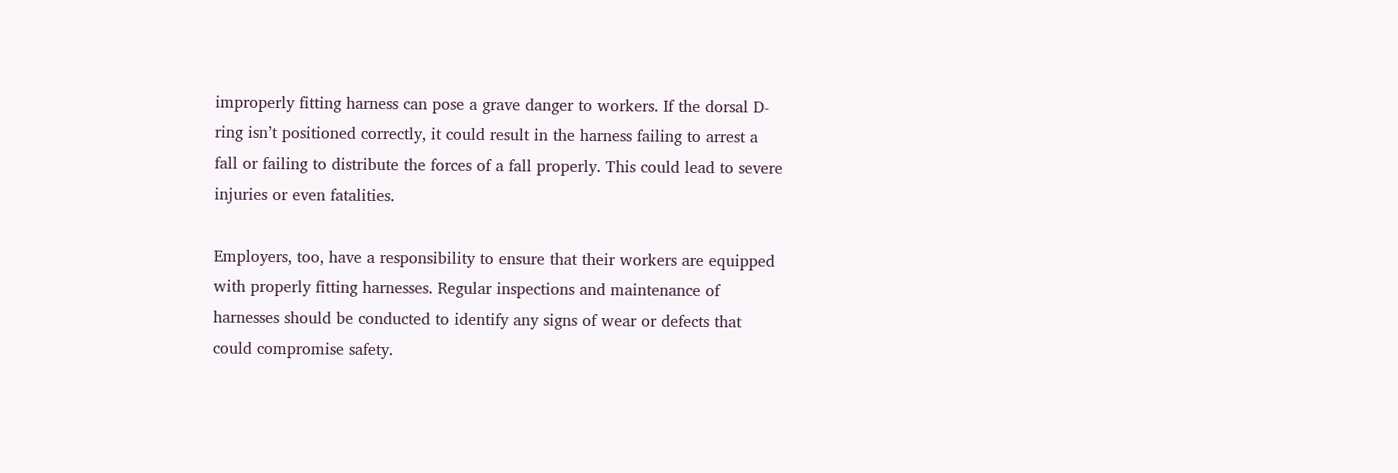improperly fitting harness can pose a grave danger to workers. If the dorsal D-ring isn’t positioned correctly, it could result in the harness failing to arrest a fall or failing to distribute the forces of a fall properly. This could lead to severe injuries or even fatalities.

Employers, too, have a responsibility to ensure that their workers are equipped with properly fitting harnesses. Regular inspections and maintenance of harnesses should be conducted to identify any signs of wear or defects that could compromise safety.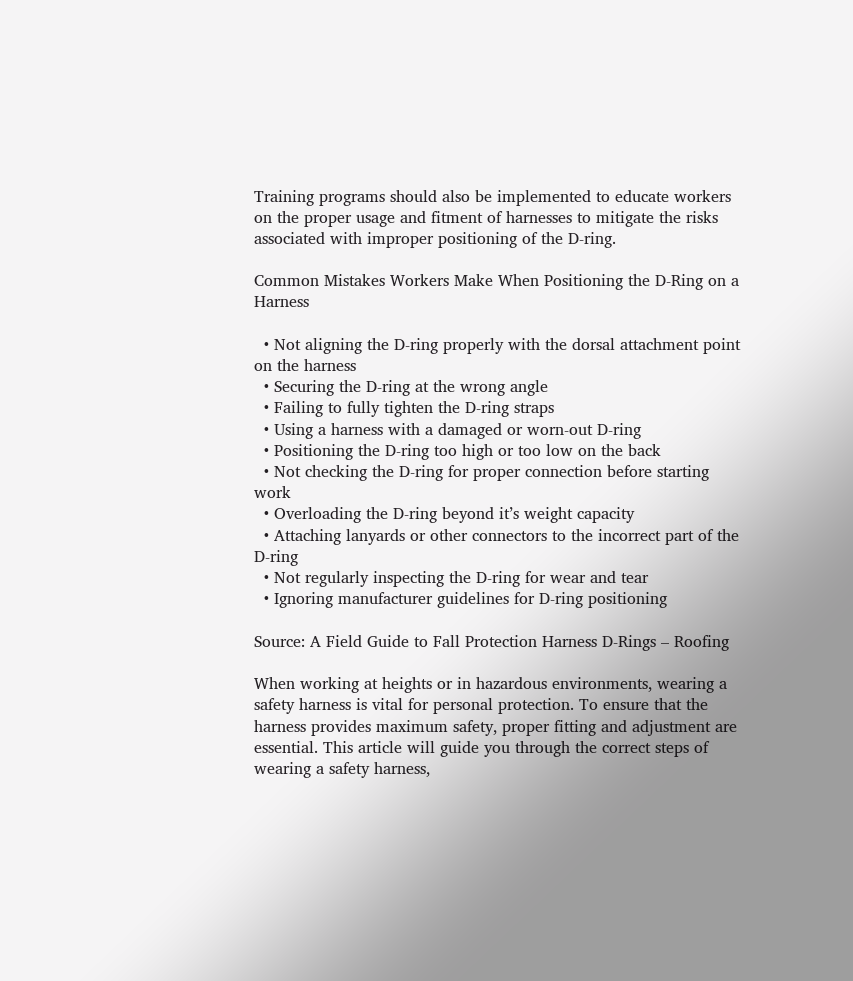Training programs should also be implemented to educate workers on the proper usage and fitment of harnesses to mitigate the risks associated with improper positioning of the D-ring.

Common Mistakes Workers Make When Positioning the D-Ring on a Harness

  • Not aligning the D-ring properly with the dorsal attachment point on the harness
  • Securing the D-ring at the wrong angle
  • Failing to fully tighten the D-ring straps
  • Using a harness with a damaged or worn-out D-ring
  • Positioning the D-ring too high or too low on the back
  • Not checking the D-ring for proper connection before starting work
  • Overloading the D-ring beyond it’s weight capacity
  • Attaching lanyards or other connectors to the incorrect part of the D-ring
  • Not regularly inspecting the D-ring for wear and tear
  • Ignoring manufacturer guidelines for D-ring positioning

Source: A Field Guide to Fall Protection Harness D-Rings – Roofing

When working at heights or in hazardous environments, wearing a safety harness is vital for personal protection. To ensure that the harness provides maximum safety, proper fitting and adjustment are essential. This article will guide you through the correct steps of wearing a safety harness,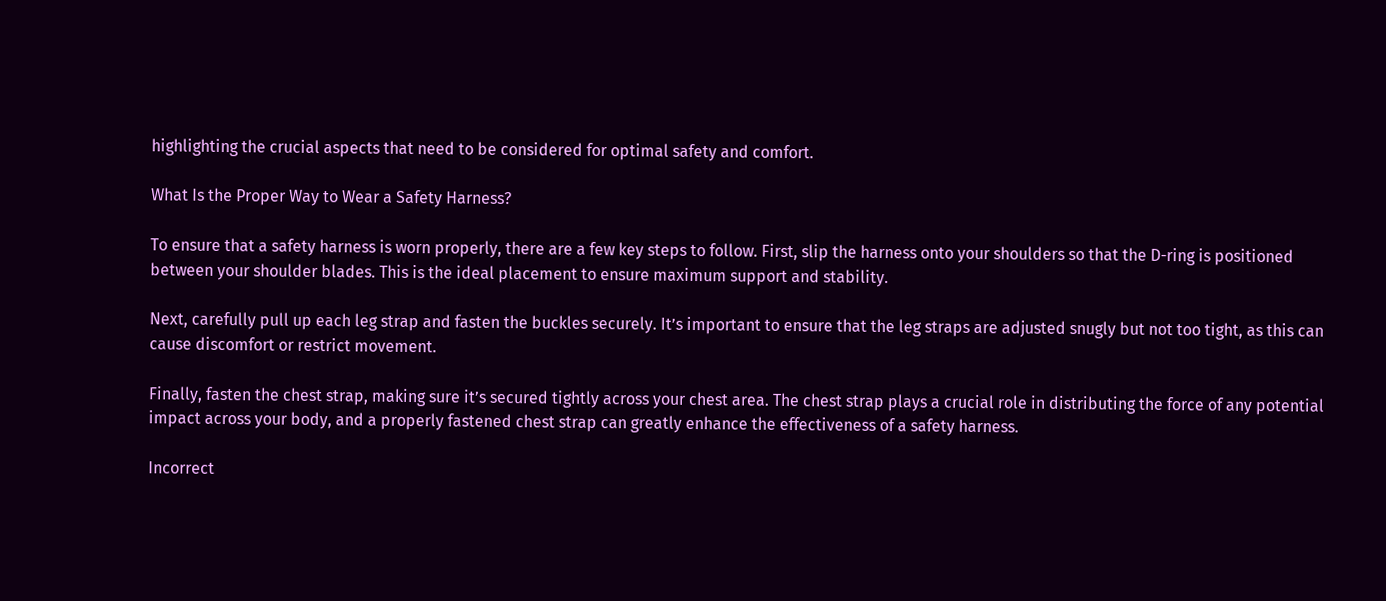highlighting the crucial aspects that need to be considered for optimal safety and comfort.

What Is the Proper Way to Wear a Safety Harness?

To ensure that a safety harness is worn properly, there are a few key steps to follow. First, slip the harness onto your shoulders so that the D-ring is positioned between your shoulder blades. This is the ideal placement to ensure maximum support and stability.

Next, carefully pull up each leg strap and fasten the buckles securely. It’s important to ensure that the leg straps are adjusted snugly but not too tight, as this can cause discomfort or restrict movement.

Finally, fasten the chest strap, making sure it’s secured tightly across your chest area. The chest strap plays a crucial role in distributing the force of any potential impact across your body, and a properly fastened chest strap can greatly enhance the effectiveness of a safety harness.

Incorrect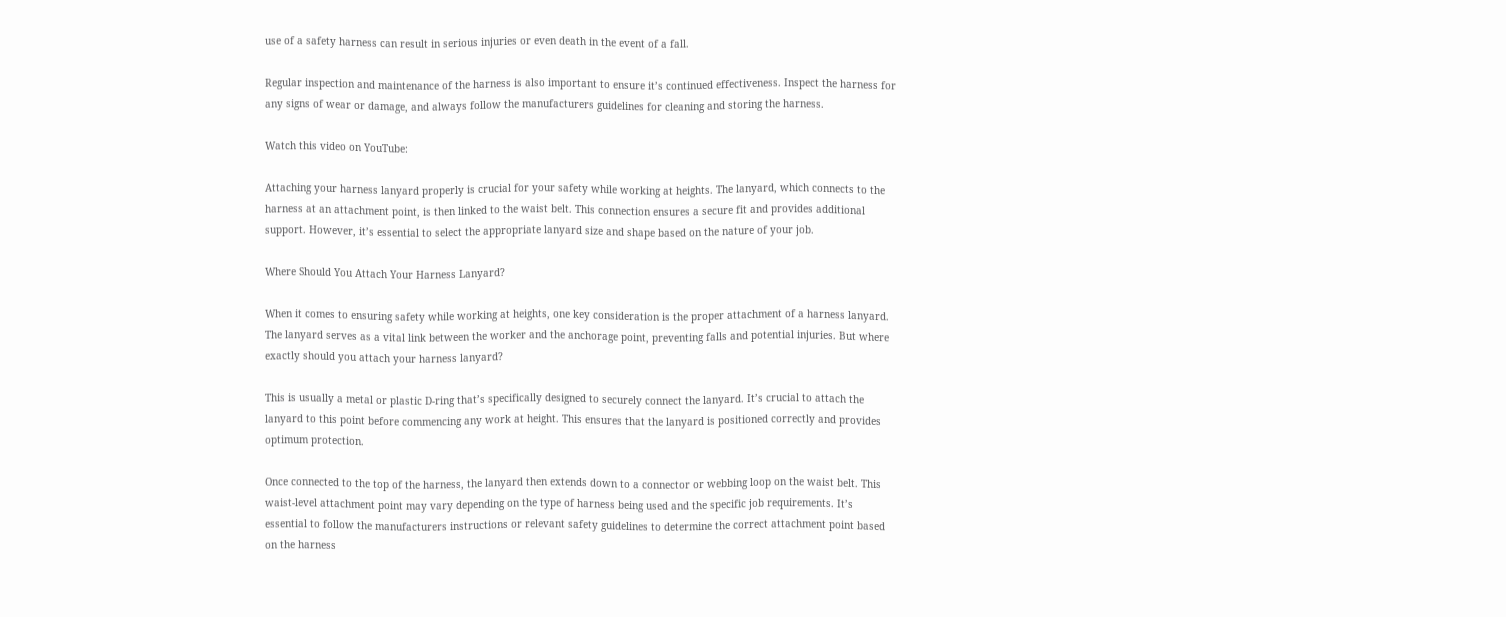use of a safety harness can result in serious injuries or even death in the event of a fall.

Regular inspection and maintenance of the harness is also important to ensure it’s continued effectiveness. Inspect the harness for any signs of wear or damage, and always follow the manufacturers guidelines for cleaning and storing the harness.

Watch this video on YouTube:

Attaching your harness lanyard properly is crucial for your safety while working at heights. The lanyard, which connects to the harness at an attachment point, is then linked to the waist belt. This connection ensures a secure fit and provides additional support. However, it’s essential to select the appropriate lanyard size and shape based on the nature of your job.

Where Should You Attach Your Harness Lanyard?

When it comes to ensuring safety while working at heights, one key consideration is the proper attachment of a harness lanyard. The lanyard serves as a vital link between the worker and the anchorage point, preventing falls and potential injuries. But where exactly should you attach your harness lanyard?

This is usually a metal or plastic D-ring that’s specifically designed to securely connect the lanyard. It’s crucial to attach the lanyard to this point before commencing any work at height. This ensures that the lanyard is positioned correctly and provides optimum protection.

Once connected to the top of the harness, the lanyard then extends down to a connector or webbing loop on the waist belt. This waist-level attachment point may vary depending on the type of harness being used and the specific job requirements. It’s essential to follow the manufacturers instructions or relevant safety guidelines to determine the correct attachment point based on the harness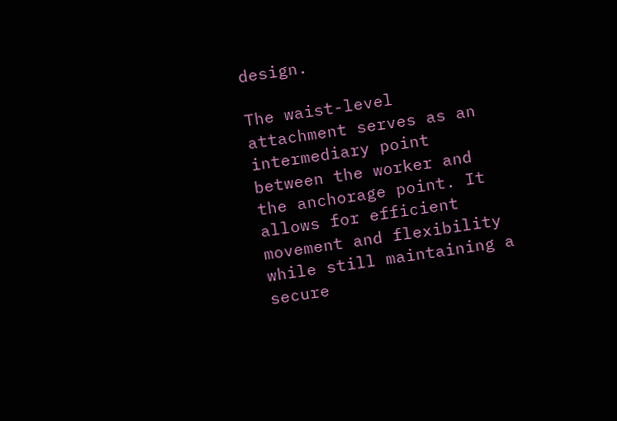design.

The waist-level attachment serves as an intermediary point between the worker and the anchorage point. It allows for efficient movement and flexibility while still maintaining a secure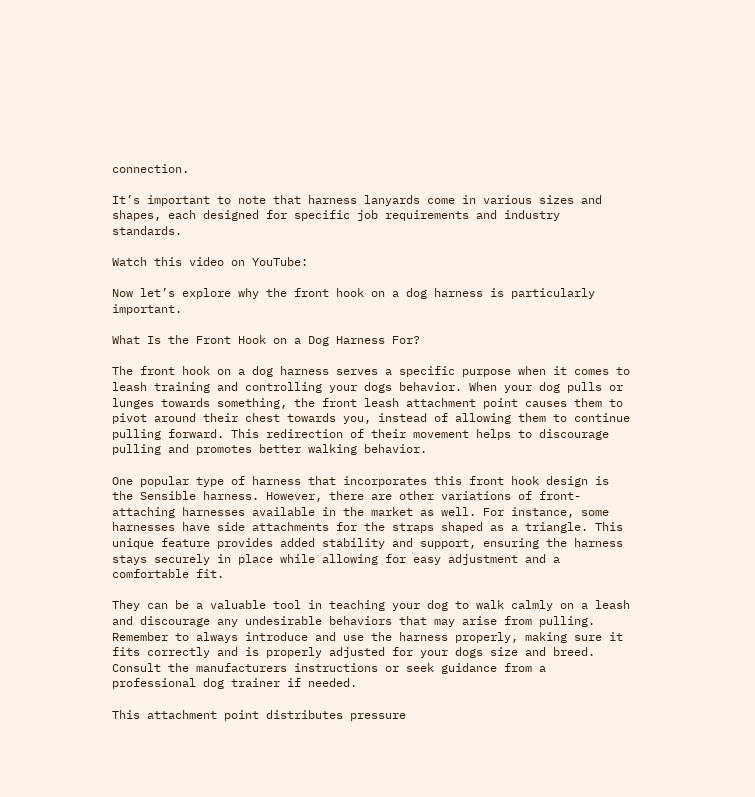connection.

It’s important to note that harness lanyards come in various sizes and shapes, each designed for specific job requirements and industry standards.

Watch this video on YouTube:

Now let’s explore why the front hook on a dog harness is particularly important.

What Is the Front Hook on a Dog Harness For?

The front hook on a dog harness serves a specific purpose when it comes to leash training and controlling your dogs behavior. When your dog pulls or lunges towards something, the front leash attachment point causes them to pivot around their chest towards you, instead of allowing them to continue pulling forward. This redirection of their movement helps to discourage pulling and promotes better walking behavior.

One popular type of harness that incorporates this front hook design is the Sensible harness. However, there are other variations of front-attaching harnesses available in the market as well. For instance, some harnesses have side attachments for the straps shaped as a triangle. This unique feature provides added stability and support, ensuring the harness stays securely in place while allowing for easy adjustment and a comfortable fit.

They can be a valuable tool in teaching your dog to walk calmly on a leash and discourage any undesirable behaviors that may arise from pulling. Remember to always introduce and use the harness properly, making sure it fits correctly and is properly adjusted for your dogs size and breed. Consult the manufacturers instructions or seek guidance from a professional dog trainer if needed.

This attachment point distributes pressure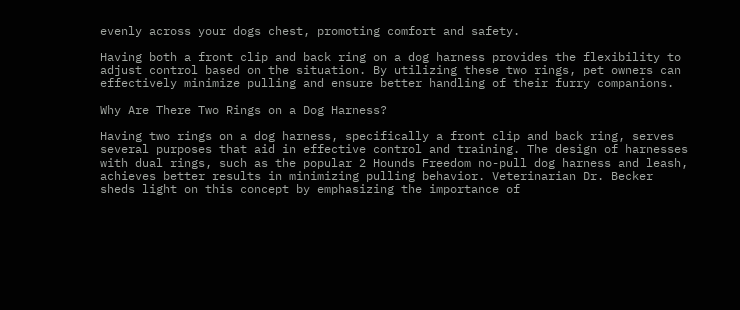evenly across your dogs chest, promoting comfort and safety.

Having both a front clip and back ring on a dog harness provides the flexibility to adjust control based on the situation. By utilizing these two rings, pet owners can effectively minimize pulling and ensure better handling of their furry companions.

Why Are There Two Rings on a Dog Harness?

Having two rings on a dog harness, specifically a front clip and back ring, serves several purposes that aid in effective control and training. The design of harnesses with dual rings, such as the popular 2 Hounds Freedom no-pull dog harness and leash, achieves better results in minimizing pulling behavior. Veterinarian Dr. Becker sheds light on this concept by emphasizing the importance of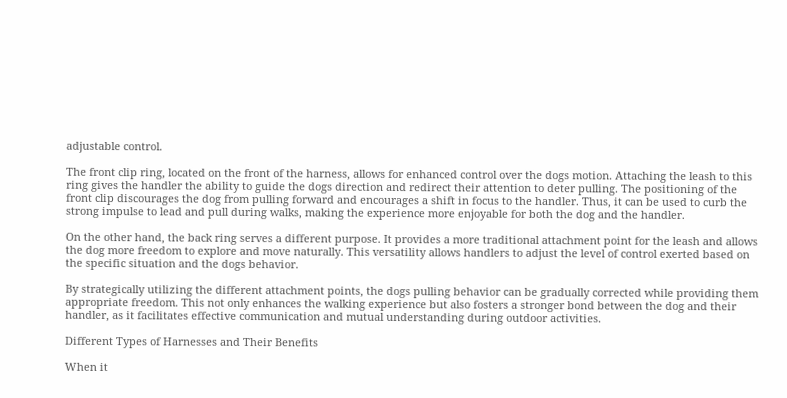adjustable control.

The front clip ring, located on the front of the harness, allows for enhanced control over the dogs motion. Attaching the leash to this ring gives the handler the ability to guide the dogs direction and redirect their attention to deter pulling. The positioning of the front clip discourages the dog from pulling forward and encourages a shift in focus to the handler. Thus, it can be used to curb the strong impulse to lead and pull during walks, making the experience more enjoyable for both the dog and the handler.

On the other hand, the back ring serves a different purpose. It provides a more traditional attachment point for the leash and allows the dog more freedom to explore and move naturally. This versatility allows handlers to adjust the level of control exerted based on the specific situation and the dogs behavior.

By strategically utilizing the different attachment points, the dogs pulling behavior can be gradually corrected while providing them appropriate freedom. This not only enhances the walking experience but also fosters a stronger bond between the dog and their handler, as it facilitates effective communication and mutual understanding during outdoor activities.

Different Types of Harnesses and Their Benefits

When it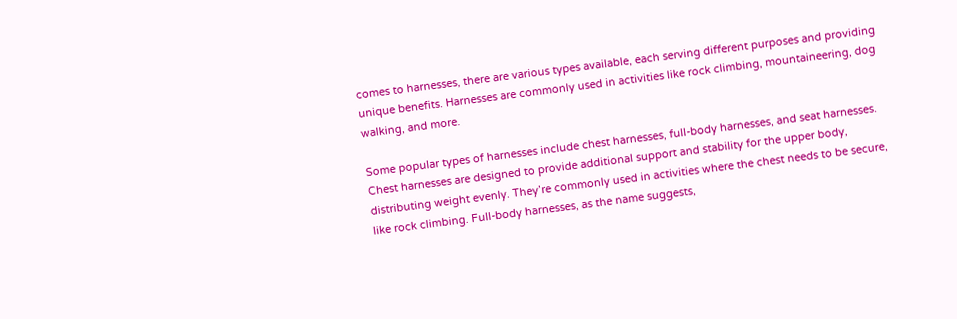comes to harnesses, there are various types available, each serving different purposes and providing unique benefits. Harnesses are commonly used in activities like rock climbing, mountaineering, dog walking, and more.

Some popular types of harnesses include chest harnesses, full-body harnesses, and seat harnesses. Chest harnesses are designed to provide additional support and stability for the upper body, distributing weight evenly. They’re commonly used in activities where the chest needs to be secure, like rock climbing. Full-body harnesses, as the name suggests,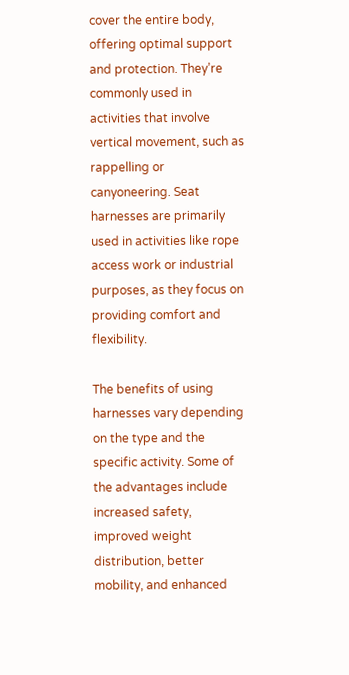cover the entire body, offering optimal support and protection. They’re commonly used in activities that involve vertical movement, such as rappelling or canyoneering. Seat harnesses are primarily used in activities like rope access work or industrial purposes, as they focus on providing comfort and flexibility.

The benefits of using harnesses vary depending on the type and the specific activity. Some of the advantages include increased safety, improved weight distribution, better mobility, and enhanced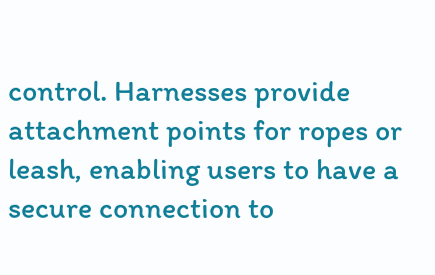control. Harnesses provide attachment points for ropes or leash, enabling users to have a secure connection to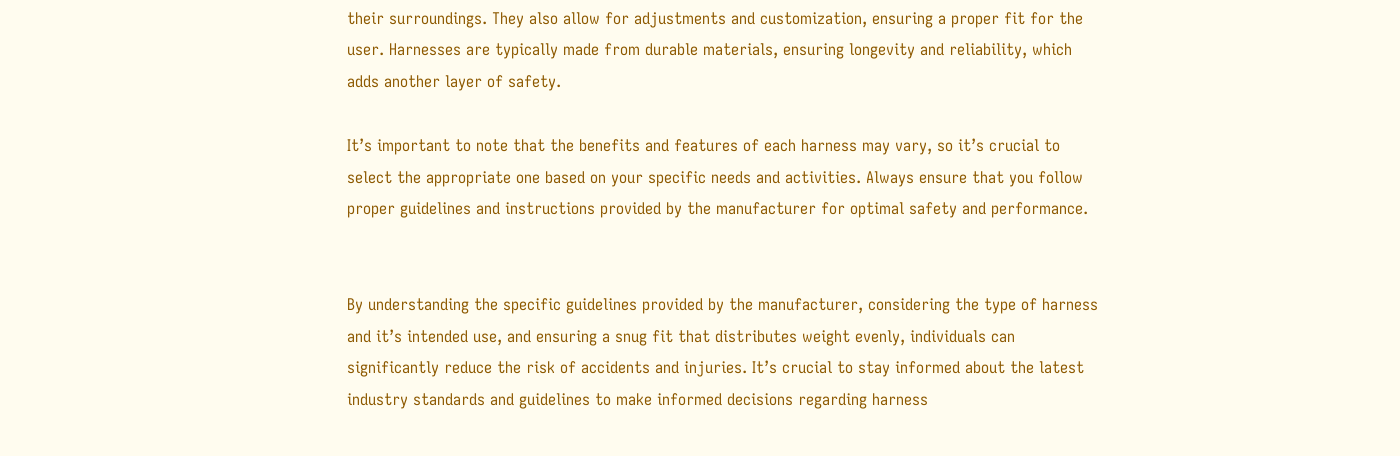their surroundings. They also allow for adjustments and customization, ensuring a proper fit for the user. Harnesses are typically made from durable materials, ensuring longevity and reliability, which adds another layer of safety.

It’s important to note that the benefits and features of each harness may vary, so it’s crucial to select the appropriate one based on your specific needs and activities. Always ensure that you follow proper guidelines and instructions provided by the manufacturer for optimal safety and performance.


By understanding the specific guidelines provided by the manufacturer, considering the type of harness and it’s intended use, and ensuring a snug fit that distributes weight evenly, individuals can significantly reduce the risk of accidents and injuries. It’s crucial to stay informed about the latest industry standards and guidelines to make informed decisions regarding harness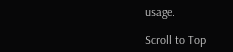usage.

Scroll to Top